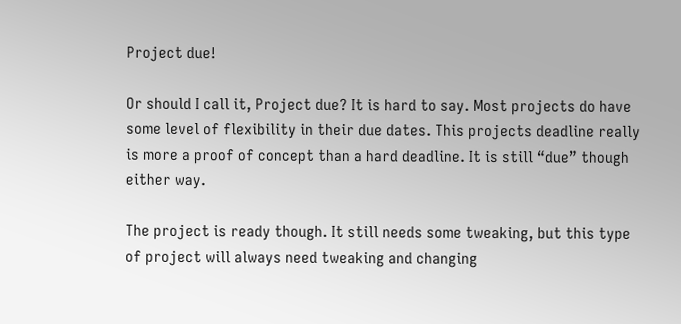Project due!

Or should I call it, Project due? It is hard to say. Most projects do have some level of flexibility in their due dates. This projects deadline really is more a proof of concept than a hard deadline. It is still “due” though either way.

The project is ready though. It still needs some tweaking, but this type of project will always need tweaking and changing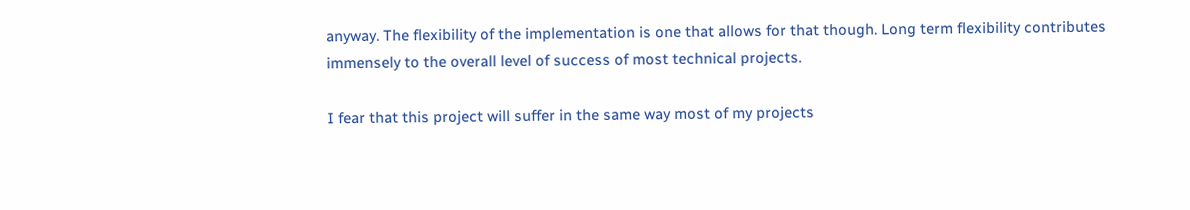anyway. The flexibility of the implementation is one that allows for that though. Long term flexibility contributes immensely to the overall level of success of most technical projects.

I fear that this project will suffer in the same way most of my projects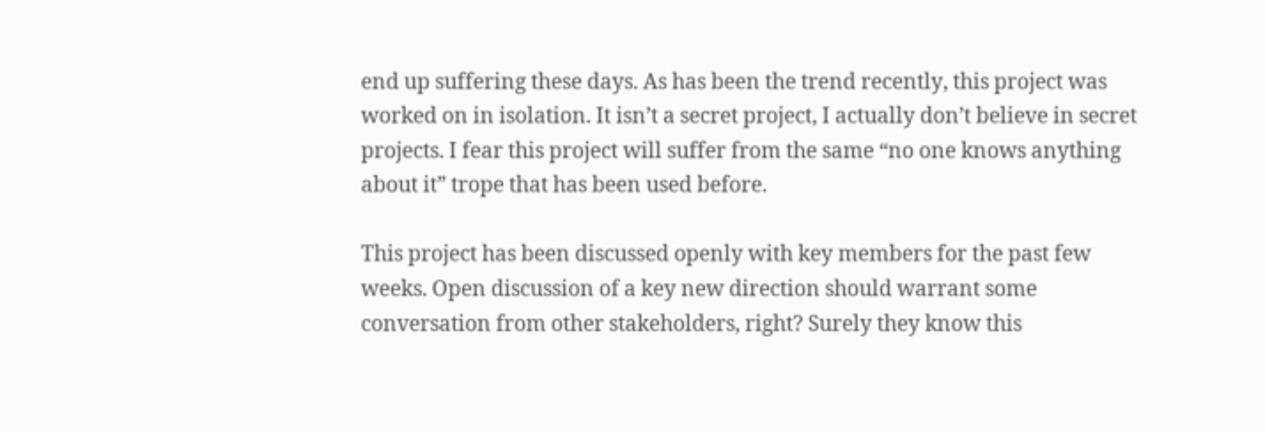end up suffering these days. As has been the trend recently, this project was worked on in isolation. It isn’t a secret project, I actually don’t believe in secret projects. I fear this project will suffer from the same “no one knows anything about it” trope that has been used before.

This project has been discussed openly with key members for the past few weeks. Open discussion of a key new direction should warrant some conversation from other stakeholders, right? Surely they know this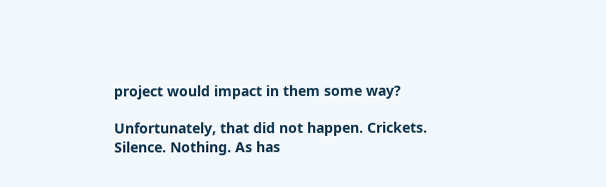project would impact in them some way?

Unfortunately, that did not happen. Crickets. Silence. Nothing. As has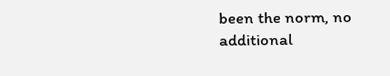been the norm, no additional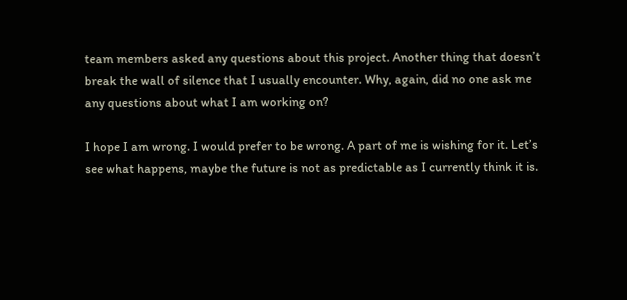team members asked any questions about this project. Another thing that doesn’t break the wall of silence that I usually encounter. Why, again, did no one ask me any questions about what I am working on?

I hope I am wrong. I would prefer to be wrong. A part of me is wishing for it. Let’s see what happens, maybe the future is not as predictable as I currently think it is.